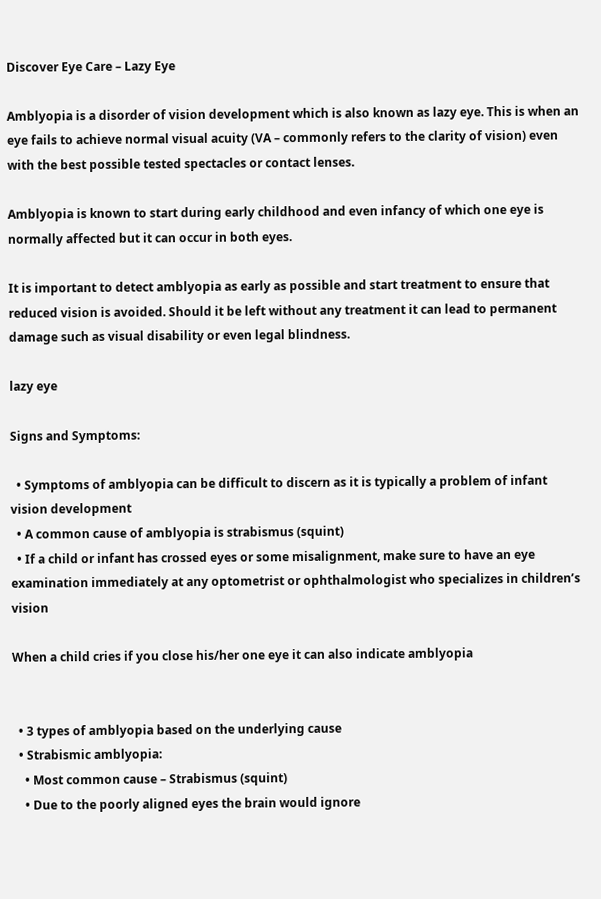Discover Eye Care – Lazy Eye

Amblyopia is a disorder of vision development which is also known as lazy eye. This is when an eye fails to achieve normal visual acuity (VA – commonly refers to the clarity of vision) even with the best possible tested spectacles or contact lenses.

Amblyopia is known to start during early childhood and even infancy of which one eye is normally affected but it can occur in both eyes.

It is important to detect amblyopia as early as possible and start treatment to ensure that reduced vision is avoided. Should it be left without any treatment it can lead to permanent damage such as visual disability or even legal blindness.

lazy eye

Signs and Symptoms:

  • Symptoms of amblyopia can be difficult to discern as it is typically a problem of infant vision development
  • A common cause of amblyopia is strabismus (squint)
  • If a child or infant has crossed eyes or some misalignment, make sure to have an eye examination immediately at any optometrist or ophthalmologist who specializes in children’s vision

When a child cries if you close his/her one eye it can also indicate amblyopia


  • 3 types of amblyopia based on the underlying cause
  • Strabismic amblyopia:
    • Most common cause – Strabismus (squint)
    • Due to the poorly aligned eyes the brain would ignore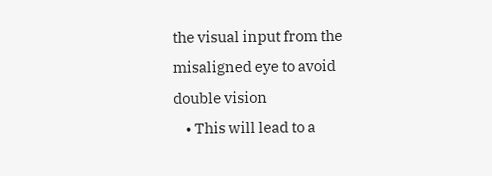the visual input from the misaligned eye to avoid double vision
    • This will lead to a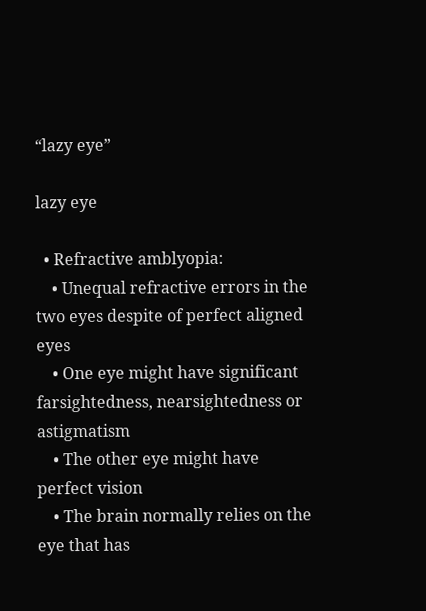“lazy eye”

lazy eye

  • Refractive amblyopia:
    • Unequal refractive errors in the two eyes despite of perfect aligned eyes
    • One eye might have significant farsightedness, nearsightedness or astigmatism
    • The other eye might have perfect vision
    • The brain normally relies on the eye that has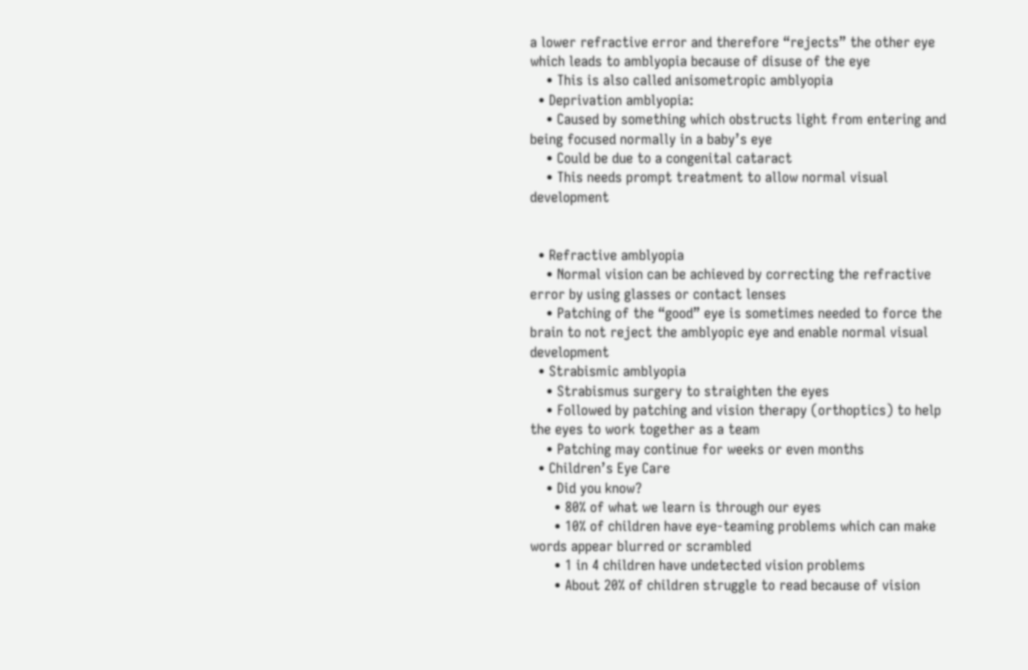a lower refractive error and therefore “rejects” the other eye which leads to amblyopia because of disuse of the eye
    • This is also called anisometropic amblyopia
  • Deprivation amblyopia:
    • Caused by something which obstructs light from entering and being focused normally in a baby’s eye
    • Could be due to a congenital cataract
    • This needs prompt treatment to allow normal visual development


  • Refractive amblyopia
    • Normal vision can be achieved by correcting the refractive error by using glasses or contact lenses
    • Patching of the “good” eye is sometimes needed to force the brain to not reject the amblyopic eye and enable normal visual development
  • Strabismic amblyopia
    • Strabismus surgery to straighten the eyes
    • Followed by patching and vision therapy (orthoptics) to help the eyes to work together as a team
    • Patching may continue for weeks or even months
  • Children’s Eye Care
    • Did you know?
      • 80% of what we learn is through our eyes
      • 10% of children have eye-teaming problems which can make words appear blurred or scrambled
      • 1 in 4 children have undetected vision problems
      • About 20% of children struggle to read because of vision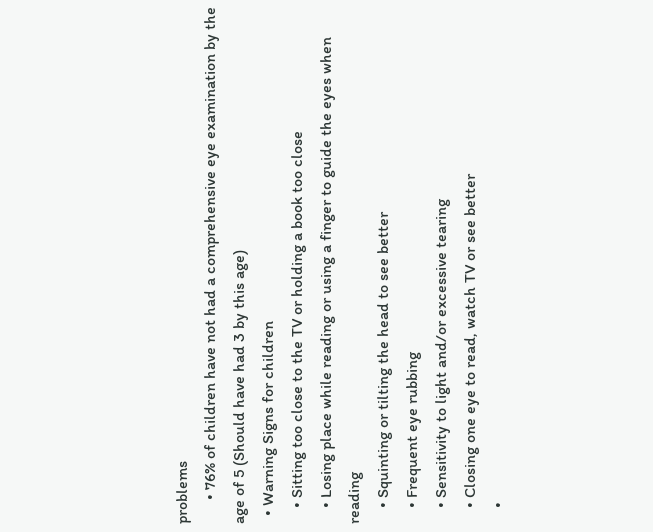problems
      • 76% of children have not had a comprehensive eye examination by the age of 5 (Should have had 3 by this age)
  • Warning Signs for children
    • Sitting too close to the TV or holding a book too close
    • Losing place while reading or using a finger to guide the eyes when reading
    • Squinting or tilting the head to see better
    • Frequent eye rubbing
    • Sensitivity to light and/or excessive tearing
    • Closing one eye to read, watch TV or see better
    •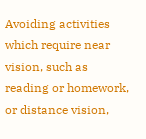Avoiding activities which require near vision, such as reading or homework, or distance vision,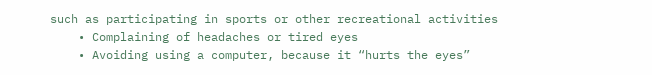such as participating in sports or other recreational activities
    • Complaining of headaches or tired eyes
    • Avoiding using a computer, because it “hurts the eyes”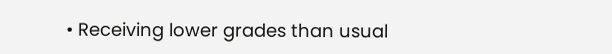• Receiving lower grades than usual